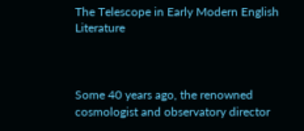The Telescope in Early Modern English Literature



Some 40 years ago, the renowned cosmologist and observatory director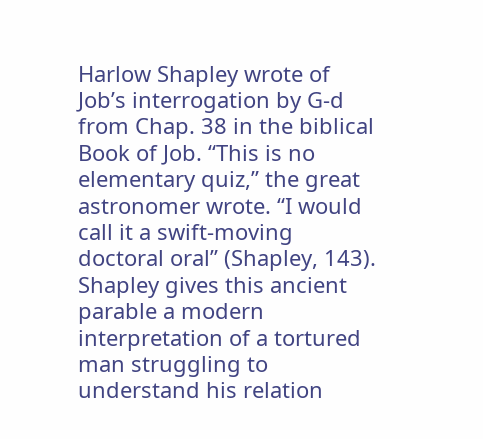Harlow Shapley wrote of Job’s interrogation by G-d from Chap. 38 in the biblical Book of Job. “This is no elementary quiz,” the great astronomer wrote. “I would call it a swift-moving doctoral oral” (Shapley, 143). Shapley gives this ancient parable a modern interpretation of a tortured man struggling to understand his relation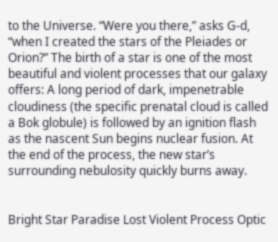to the Universe. “Were you there,” asks G-d, “when I created the stars of the Pleiades or Orion?” The birth of a star is one of the most beautiful and violent processes that our galaxy offers: A long period of dark, impenetrable cloudiness (the specific prenatal cloud is called a Bok globule) is followed by an ignition flash as the nascent Sun begins nuclear fusion. At the end of the process, the new star’s surrounding nebulosity quickly burns away.


Bright Star Paradise Lost Violent Process Optic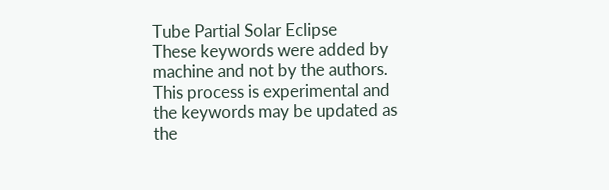Tube Partial Solar Eclipse
These keywords were added by machine and not by the authors. This process is experimental and the keywords may be updated as the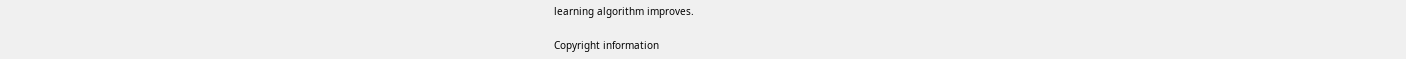learning algorithm improves.

Copyright information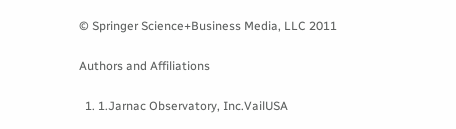© Springer Science+Business Media, LLC 2011

Authors and Affiliations

  1. 1.Jarnac Observatory, Inc.VailUSA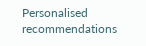Personalised recommendations